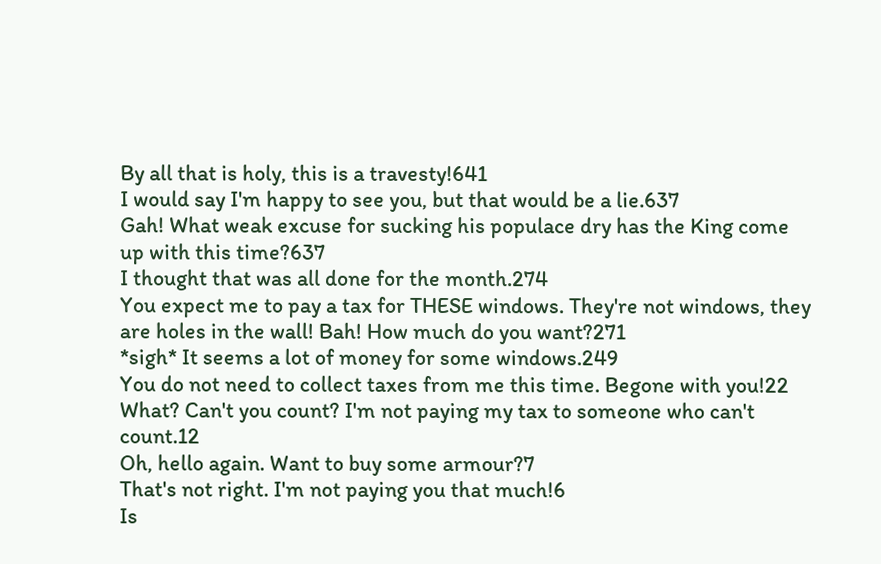By all that is holy, this is a travesty!641
I would say I'm happy to see you, but that would be a lie.637
Gah! What weak excuse for sucking his populace dry has the King come up with this time?637
I thought that was all done for the month.274
You expect me to pay a tax for THESE windows. They're not windows, they are holes in the wall! Bah! How much do you want?271
*sigh* It seems a lot of money for some windows.249
You do not need to collect taxes from me this time. Begone with you!22
What? Can't you count? I'm not paying my tax to someone who can't count.12
Oh, hello again. Want to buy some armour?7
That's not right. I'm not paying you that much!6
Is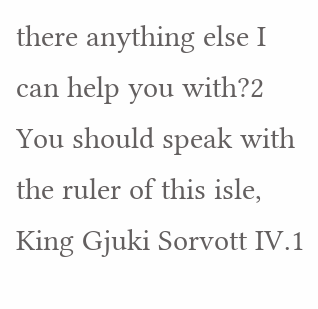there anything else I can help you with?2
You should speak with the ruler of this isle, King Gjuki Sorvott IV.1